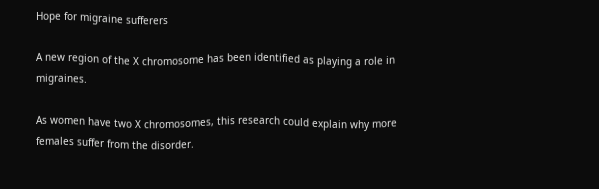Hope for migraine sufferers

A new region of the X chromosome has been identified as playing a role in migraines.

As women have two X chromosomes, this research could explain why more females suffer from the disorder.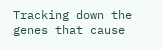Tracking down the genes that cause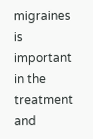migraines is important in the treatment and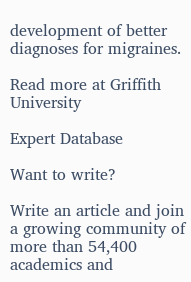development of better diagnoses for migraines.

Read more at Griffith University

Expert Database

Want to write?

Write an article and join a growing community of more than 54,400 academics and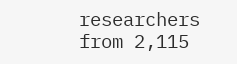researchers from 2,115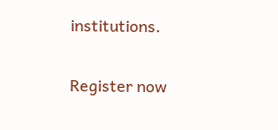institutions.

Register now